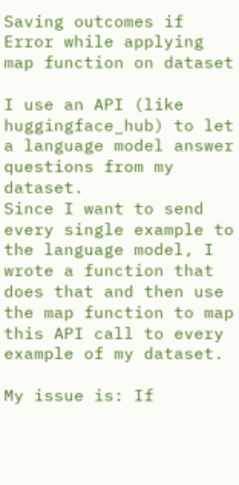Saving outcomes if Error while applying map function on dataset

I use an API (like huggingface_hub) to let a language model answer questions from my dataset.
Since I want to send every single example to the language model, I wrote a function that does that and then use the map function to map this API call to every example of my dataset.

My issue is: If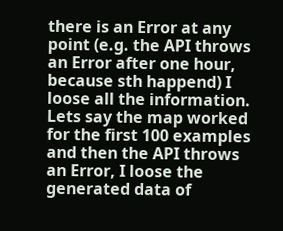there is an Error at any point (e.g. the API throws an Error after one hour, because sth happend) I loose all the information. Lets say the map worked for the first 100 examples and then the API throws an Error, I loose the generated data of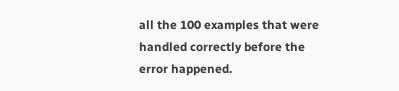all the 100 examples that were handled correctly before the error happened.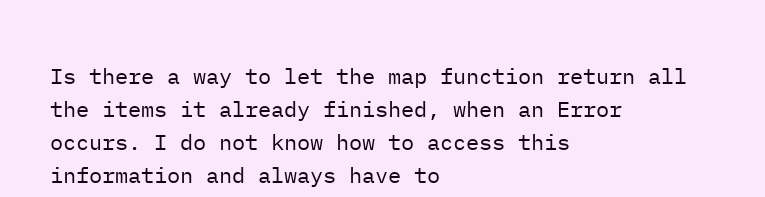Is there a way to let the map function return all the items it already finished, when an Error occurs. I do not know how to access this information and always have to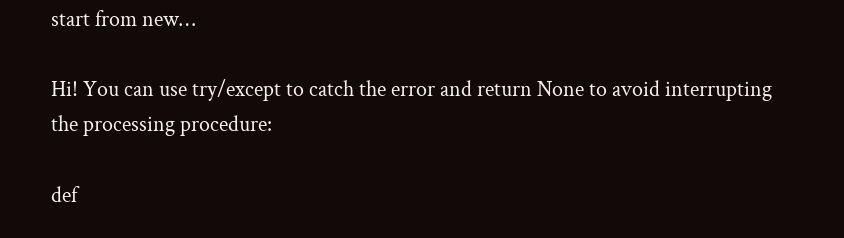start from new…

Hi! You can use try/except to catch the error and return None to avoid interrupting the processing procedure:

def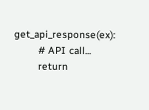get_api_response(ex):
        # API call...
        return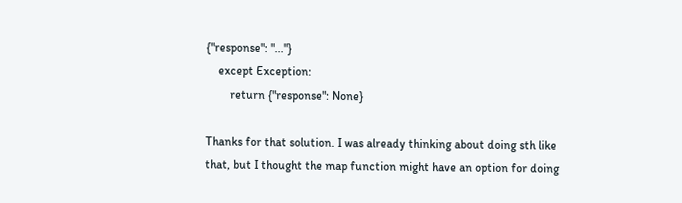{"response": "..."}
    except Exception:
        return {"response": None}

Thanks for that solution. I was already thinking about doing sth like that, but I thought the map function might have an option for doing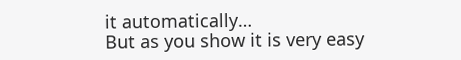it automatically…
But as you show it is very easy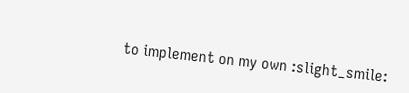to implement on my own :slight_smile: